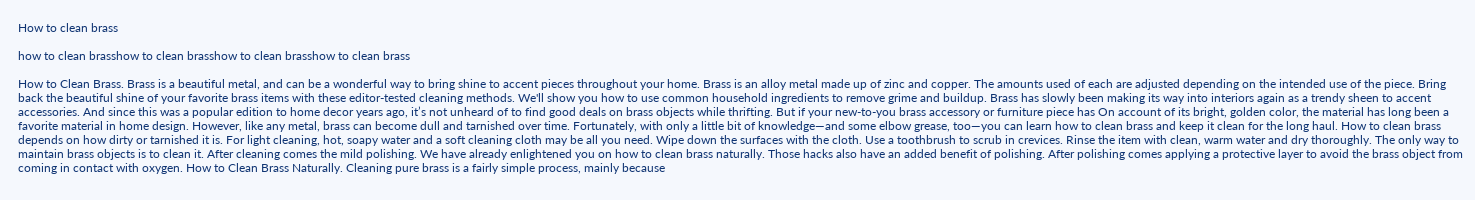How to clean brass

how to clean brasshow to clean brasshow to clean brasshow to clean brass

How to Clean Brass. Brass is a beautiful metal, and can be a wonderful way to bring shine to accent pieces throughout your home. Brass is an alloy metal made up of zinc and copper. The amounts used of each are adjusted depending on the intended use of the piece. Bring back the beautiful shine of your favorite brass items with these editor-tested cleaning methods. We'll show you how to use common household ingredients to remove grime and buildup. Brass has slowly been making its way into interiors again as a trendy sheen to accent accessories. And since this was a popular edition to home decor years ago, it’s not unheard of to find good deals on brass objects while thrifting. But if your new-to-you brass accessory or furniture piece has On account of its bright, golden color, the material has long been a favorite material in home design. However, like any metal, brass can become dull and tarnished over time. Fortunately, with only a little bit of knowledge—and some elbow grease, too—you can learn how to clean brass and keep it clean for the long haul. How to clean brass depends on how dirty or tarnished it is. For light cleaning, hot, soapy water and a soft cleaning cloth may be all you need. Wipe down the surfaces with the cloth. Use a toothbrush to scrub in crevices. Rinse the item with clean, warm water and dry thoroughly. The only way to maintain brass objects is to clean it. After cleaning comes the mild polishing. We have already enlightened you on how to clean brass naturally. Those hacks also have an added benefit of polishing. After polishing comes applying a protective layer to avoid the brass object from coming in contact with oxygen. How to Clean Brass Naturally. Cleaning pure brass is a fairly simple process, mainly because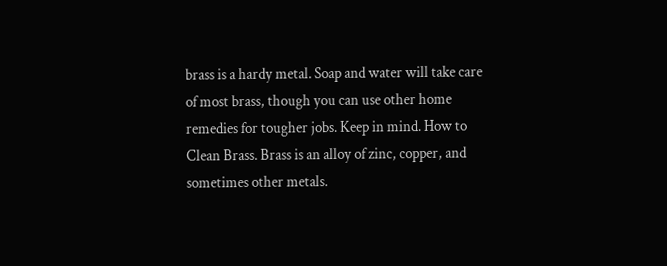brass is a hardy metal. Soap and water will take care of most brass, though you can use other home remedies for tougher jobs. Keep in mind. How to Clean Brass. Brass is an alloy of zinc, copper, and sometimes other metals.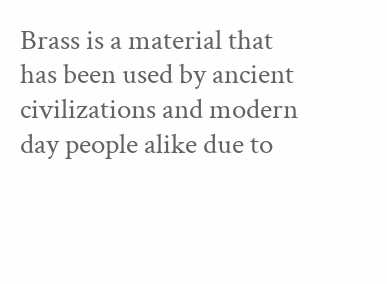Brass is a material that has been used by ancient civilizations and modern day people alike due to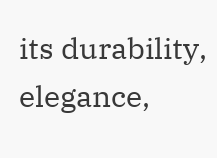its durability, elegance,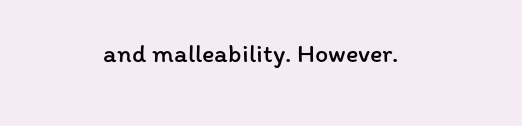and malleability. However.